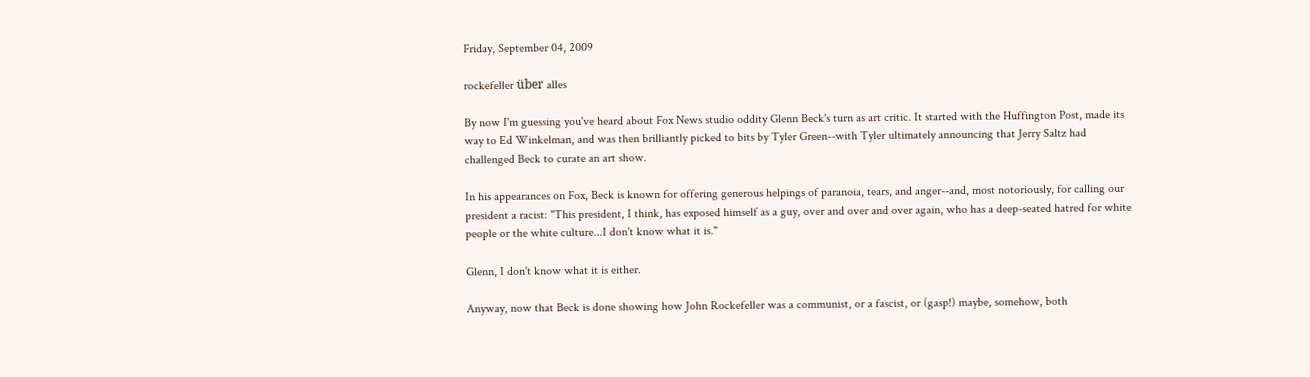Friday, September 04, 2009

rockefeller über alles

By now I'm guessing you've heard about Fox News studio oddity Glenn Beck's turn as art critic. It started with the Huffington Post, made its way to Ed Winkelman, and was then brilliantly picked to bits by Tyler Green--with Tyler ultimately announcing that Jerry Saltz had challenged Beck to curate an art show.

In his appearances on Fox, Beck is known for offering generous helpings of paranoia, tears, and anger--and, most notoriously, for calling our president a racist: "This president, I think, has exposed himself as a guy, over and over and over again, who has a deep-seated hatred for white people or the white culture...I don't know what it is."

Glenn, I don't know what it is either.

Anyway, now that Beck is done showing how John Rockefeller was a communist, or a fascist, or (gasp!) maybe, somehow, both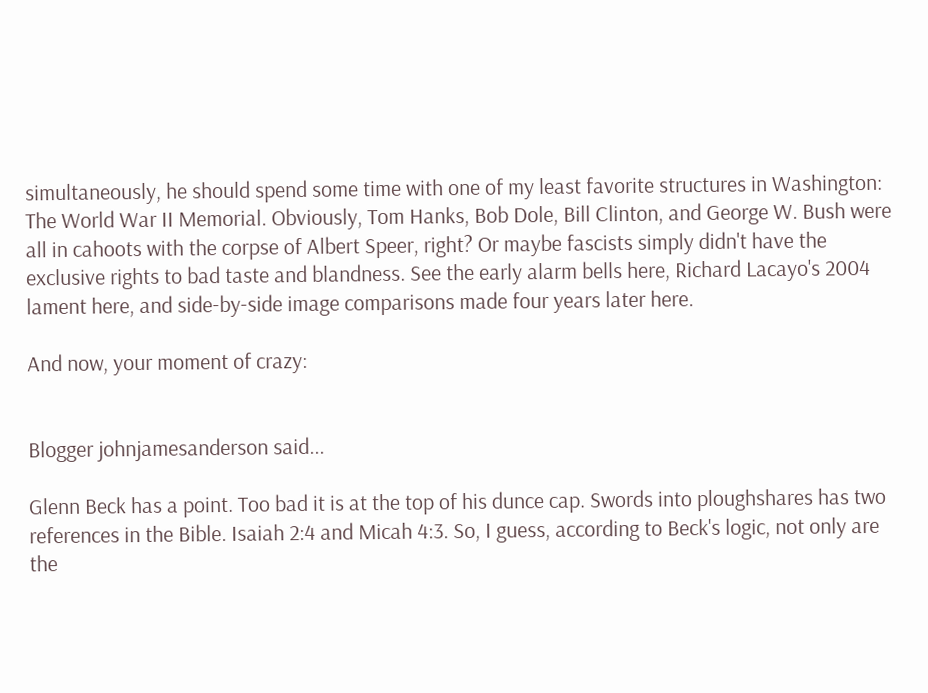simultaneously, he should spend some time with one of my least favorite structures in Washington: The World War II Memorial. Obviously, Tom Hanks, Bob Dole, Bill Clinton, and George W. Bush were all in cahoots with the corpse of Albert Speer, right? Or maybe fascists simply didn't have the exclusive rights to bad taste and blandness. See the early alarm bells here, Richard Lacayo's 2004 lament here, and side-by-side image comparisons made four years later here.

And now, your moment of crazy:


Blogger johnjamesanderson said...

Glenn Beck has a point. Too bad it is at the top of his dunce cap. Swords into ploughshares has two references in the Bible. Isaiah 2:4 and Micah 4:3. So, I guess, according to Beck's logic, not only are the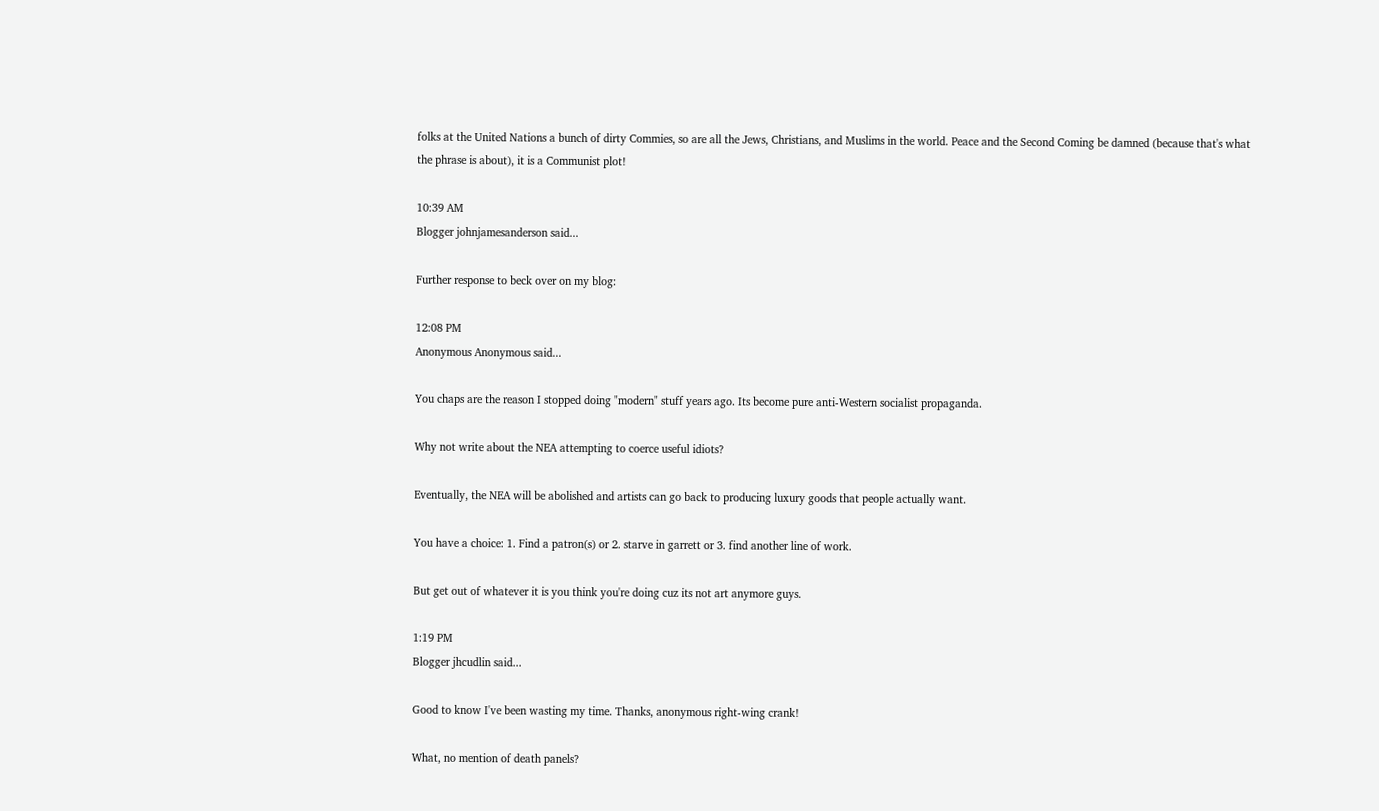folks at the United Nations a bunch of dirty Commies, so are all the Jews, Christians, and Muslims in the world. Peace and the Second Coming be damned (because that's what the phrase is about), it is a Communist plot!

10:39 AM
Blogger johnjamesanderson said...

Further response to beck over on my blog:

12:08 PM
Anonymous Anonymous said...

You chaps are the reason I stopped doing "modern" stuff years ago. Its become pure anti-Western socialist propaganda.

Why not write about the NEA attempting to coerce useful idiots?

Eventually, the NEA will be abolished and artists can go back to producing luxury goods that people actually want.

You have a choice: 1. Find a patron(s) or 2. starve in garrett or 3. find another line of work.

But get out of whatever it is you think you're doing cuz its not art anymore guys.

1:19 PM
Blogger jhcudlin said...

Good to know I've been wasting my time. Thanks, anonymous right-wing crank!

What, no mention of death panels?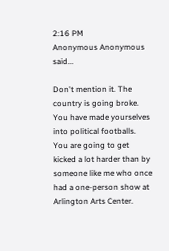2:16 PM
Anonymous Anonymous said...

Don't mention it. The country is going broke. You have made yourselves into political footballs. You are going to get kicked a lot harder than by someone like me who once had a one-person show at Arlington Arts Center.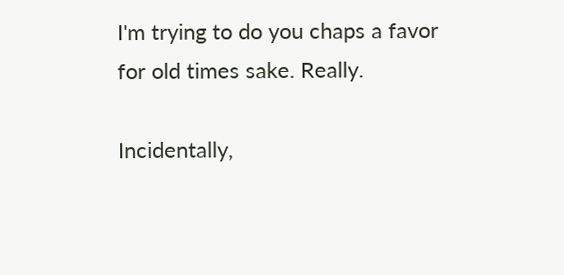I'm trying to do you chaps a favor for old times sake. Really.

Incidentally,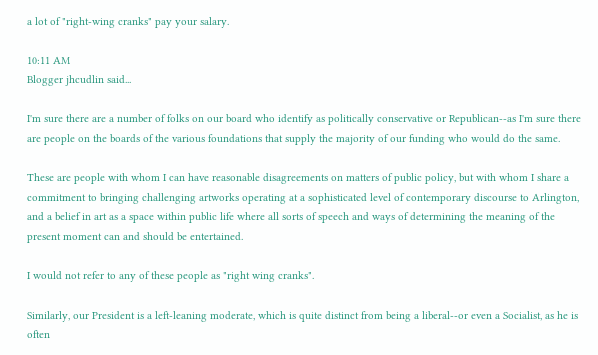a lot of "right-wing cranks" pay your salary.

10:11 AM
Blogger jhcudlin said...

I'm sure there are a number of folks on our board who identify as politically conservative or Republican--as I'm sure there are people on the boards of the various foundations that supply the majority of our funding who would do the same.

These are people with whom I can have reasonable disagreements on matters of public policy, but with whom I share a commitment to bringing challenging artworks operating at a sophisticated level of contemporary discourse to Arlington, and a belief in art as a space within public life where all sorts of speech and ways of determining the meaning of the present moment can and should be entertained.

I would not refer to any of these people as "right wing cranks".

Similarly, our President is a left-leaning moderate, which is quite distinct from being a liberal--or even a Socialist, as he is often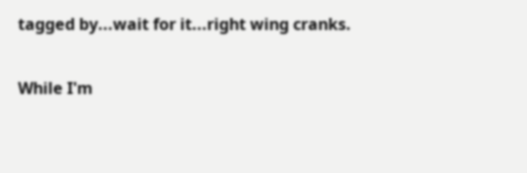tagged by...wait for it...right wing cranks.

While I'm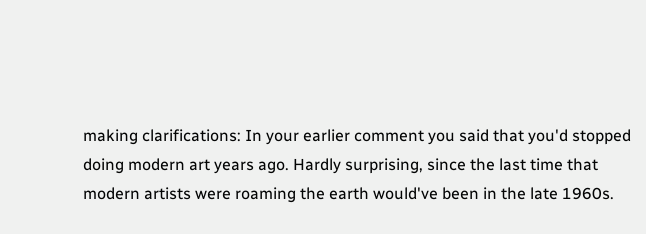making clarifications: In your earlier comment you said that you'd stopped doing modern art years ago. Hardly surprising, since the last time that modern artists were roaming the earth would've been in the late 1960s.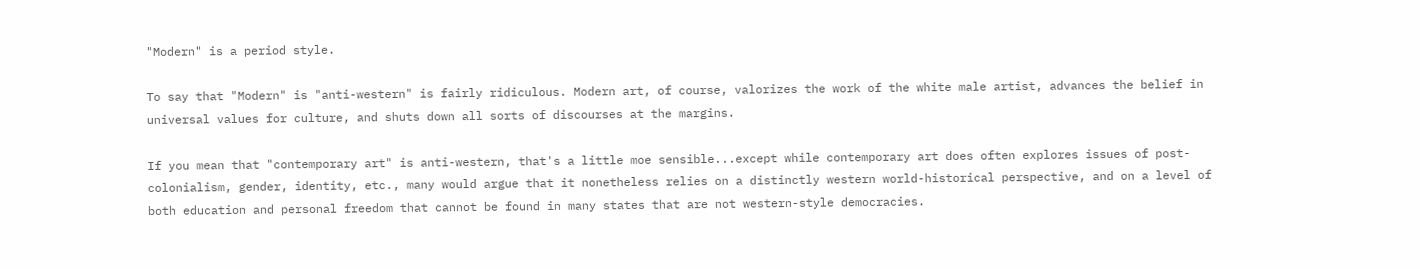"Modern" is a period style.

To say that "Modern" is "anti-western" is fairly ridiculous. Modern art, of course, valorizes the work of the white male artist, advances the belief in universal values for culture, and shuts down all sorts of discourses at the margins.

If you mean that "contemporary art" is anti-western, that's a little moe sensible...except while contemporary art does often explores issues of post-colonialism, gender, identity, etc., many would argue that it nonetheless relies on a distinctly western world-historical perspective, and on a level of both education and personal freedom that cannot be found in many states that are not western-style democracies.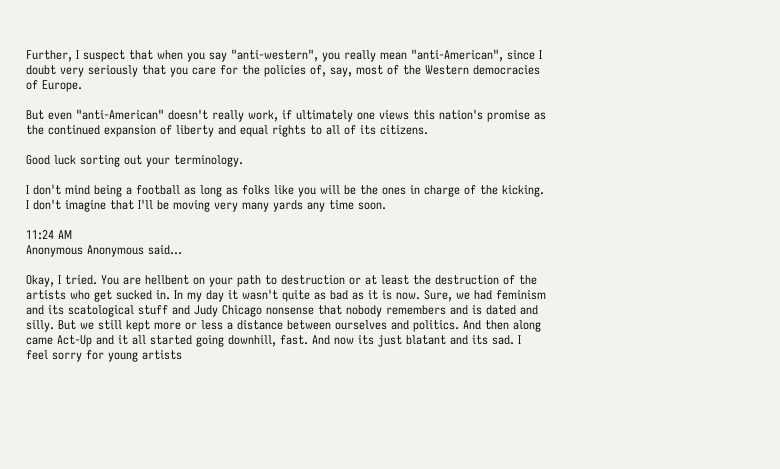Further, I suspect that when you say "anti-western", you really mean "anti-American", since I doubt very seriously that you care for the policies of, say, most of the Western democracies of Europe.

But even "anti-American" doesn't really work, if ultimately one views this nation's promise as the continued expansion of liberty and equal rights to all of its citizens.

Good luck sorting out your terminology.

I don't mind being a football as long as folks like you will be the ones in charge of the kicking. I don't imagine that I'll be moving very many yards any time soon.

11:24 AM
Anonymous Anonymous said...

Okay, I tried. You are hellbent on your path to destruction or at least the destruction of the artists who get sucked in. In my day it wasn't quite as bad as it is now. Sure, we had feminism and its scatological stuff and Judy Chicago nonsense that nobody remembers and is dated and silly. But we still kept more or less a distance between ourselves and politics. And then along came Act-Up and it all started going downhill, fast. And now its just blatant and its sad. I feel sorry for young artists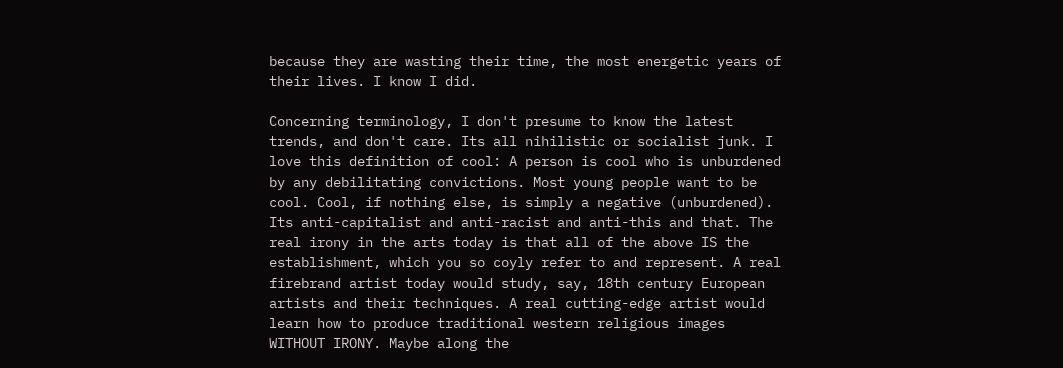because they are wasting their time, the most energetic years of their lives. I know I did.

Concerning terminology, I don't presume to know the latest trends, and don't care. Its all nihilistic or socialist junk. I love this definition of cool: A person is cool who is unburdened by any debilitating convictions. Most young people want to be cool. Cool, if nothing else, is simply a negative (unburdened). Its anti-capitalist and anti-racist and anti-this and that. The real irony in the arts today is that all of the above IS the establishment, which you so coyly refer to and represent. A real firebrand artist today would study, say, 18th century European artists and their techniques. A real cutting-edge artist would learn how to produce traditional western religious images WITHOUT IRONY. Maybe along the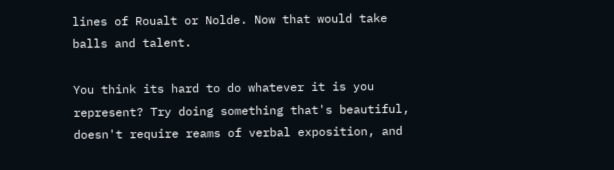lines of Roualt or Nolde. Now that would take balls and talent.

You think its hard to do whatever it is you represent? Try doing something that's beautiful, doesn't require reams of verbal exposition, and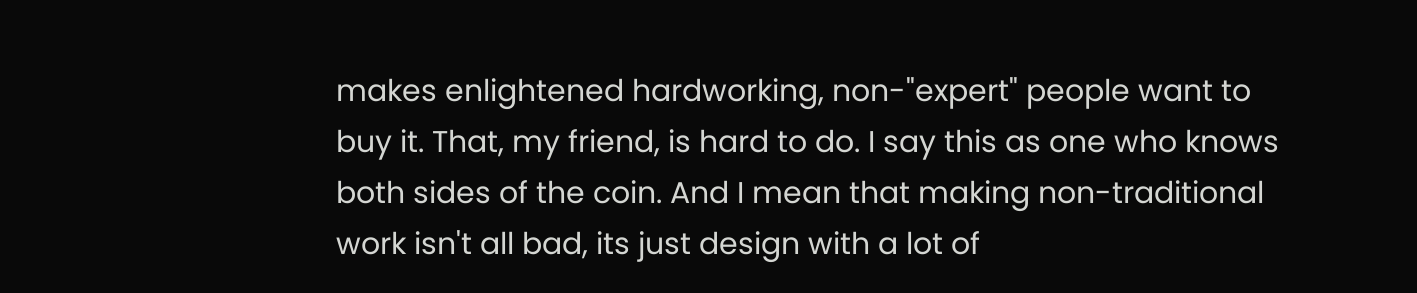makes enlightened hardworking, non-"expert" people want to buy it. That, my friend, is hard to do. I say this as one who knows both sides of the coin. And I mean that making non-traditional work isn't all bad, its just design with a lot of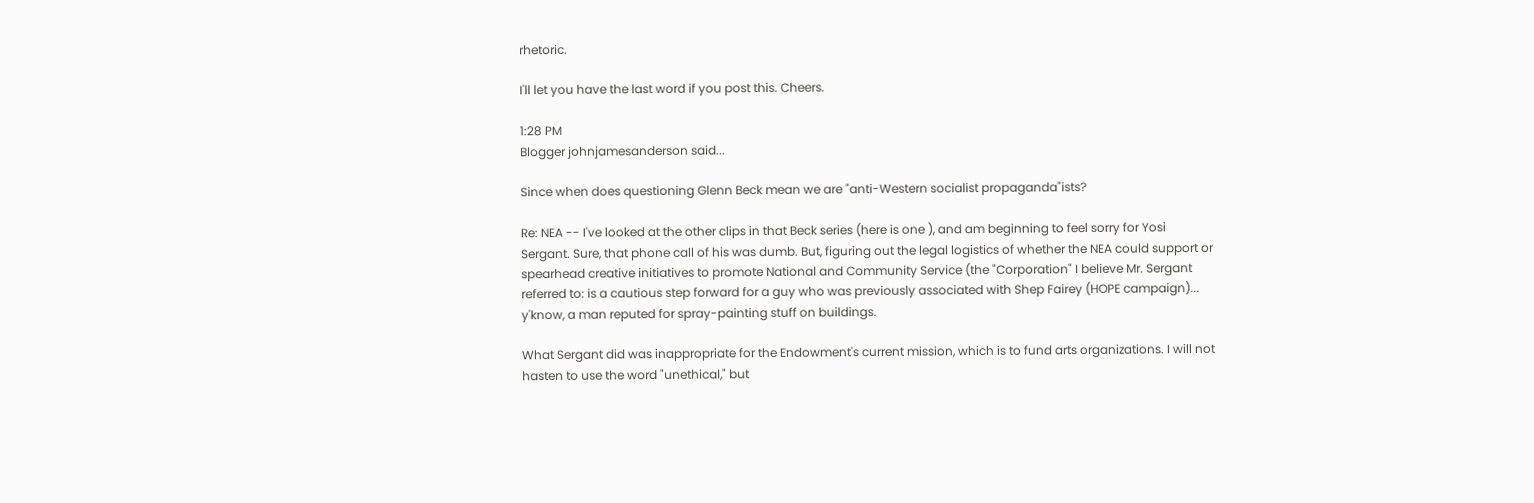rhetoric.

I'll let you have the last word if you post this. Cheers.

1:28 PM
Blogger johnjamesanderson said...

Since when does questioning Glenn Beck mean we are "anti-Western socialist propaganda"ists?

Re: NEA -- I've looked at the other clips in that Beck series (here is one ), and am beginning to feel sorry for Yosi Sergant. Sure, that phone call of his was dumb. But, figuring out the legal logistics of whether the NEA could support or spearhead creative initiatives to promote National and Community Service (the "Corporation" I believe Mr. Sergant referred to: is a cautious step forward for a guy who was previously associated with Shep Fairey (HOPE campaign)... y'know, a man reputed for spray-painting stuff on buildings.

What Sergant did was inappropriate for the Endowment's current mission, which is to fund arts organizations. I will not hasten to use the word "unethical," but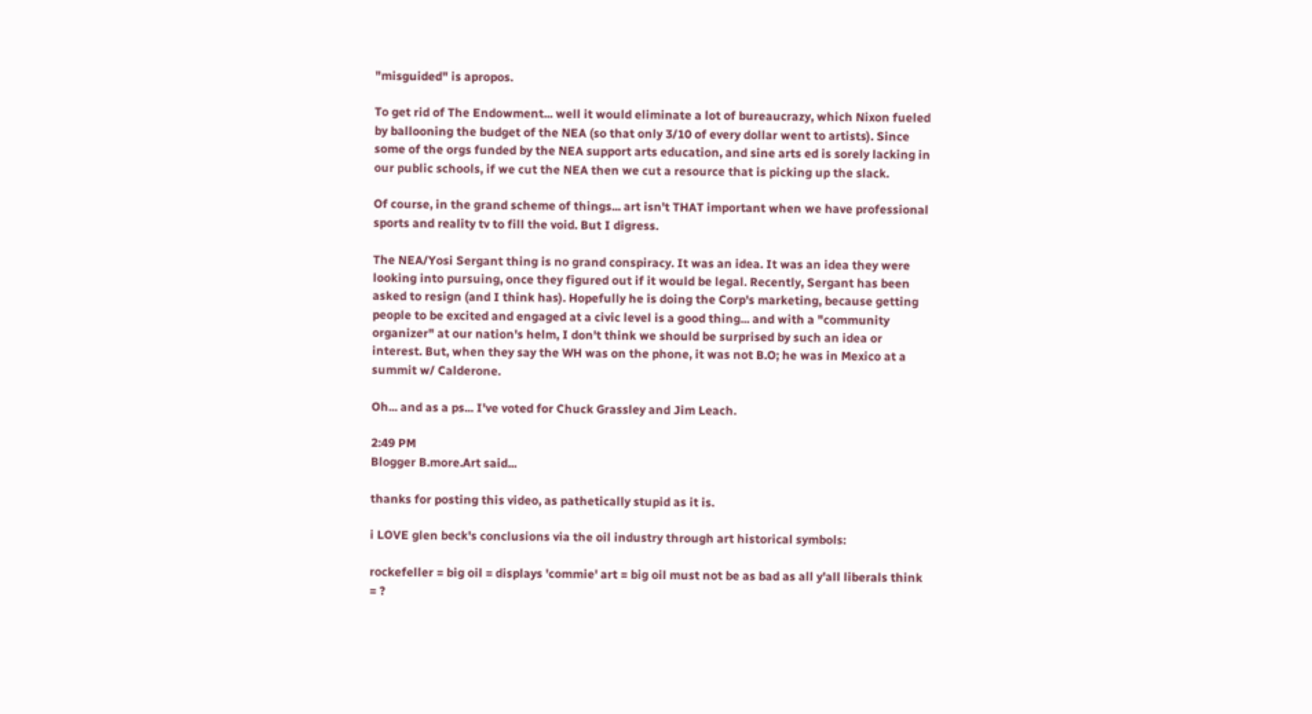"misguided" is apropos.

To get rid of The Endowment... well it would eliminate a lot of bureaucrazy, which Nixon fueled by ballooning the budget of the NEA (so that only 3/10 of every dollar went to artists). Since some of the orgs funded by the NEA support arts education, and sine arts ed is sorely lacking in our public schools, if we cut the NEA then we cut a resource that is picking up the slack.

Of course, in the grand scheme of things... art isn't THAT important when we have professional sports and reality tv to fill the void. But I digress.

The NEA/Yosi Sergant thing is no grand conspiracy. It was an idea. It was an idea they were looking into pursuing, once they figured out if it would be legal. Recently, Sergant has been asked to resign (and I think has). Hopefully he is doing the Corp's marketing, because getting people to be excited and engaged at a civic level is a good thing... and with a "community organizer" at our nation's helm, I don't think we should be surprised by such an idea or interest. But, when they say the WH was on the phone, it was not B.O; he was in Mexico at a summit w/ Calderone.

Oh... and as a ps... I've voted for Chuck Grassley and Jim Leach.

2:49 PM
Blogger B.more.Art said...

thanks for posting this video, as pathetically stupid as it is.

i LOVE glen beck's conclusions via the oil industry through art historical symbols:

rockefeller = big oil = displays 'commie' art = big oil must not be as bad as all y'all liberals think = ?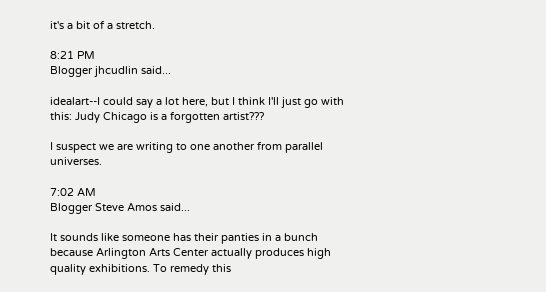it's a bit of a stretch.

8:21 PM
Blogger jhcudlin said...

idealart--I could say a lot here, but I think I'll just go with this: Judy Chicago is a forgotten artist???

I suspect we are writing to one another from parallel universes.

7:02 AM
Blogger Steve Amos said...

It sounds like someone has their panties in a bunch because Arlington Arts Center actually produces high quality exhibitions. To remedy this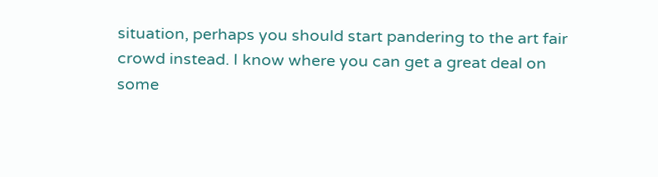situation, perhaps you should start pandering to the art fair crowd instead. I know where you can get a great deal on some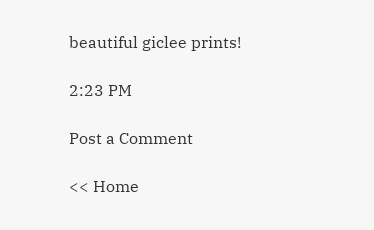beautiful giclee prints!

2:23 PM

Post a Comment

<< Home